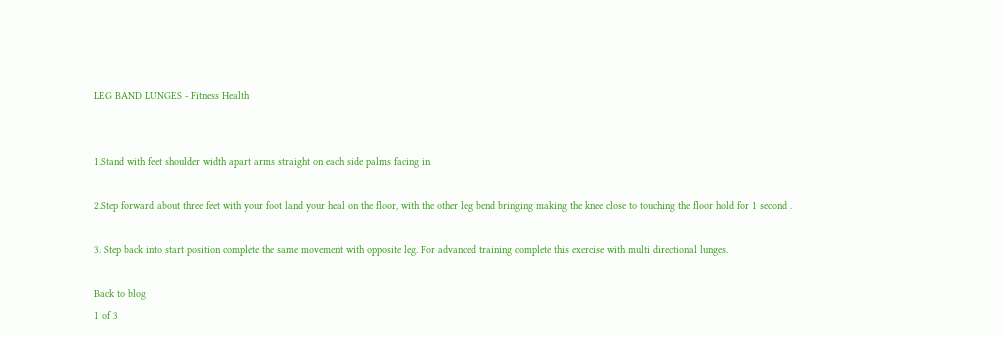LEG BAND LUNGES - Fitness Health


1.Stand with feet shoulder width apart arms straight on each side palms facing in

2.Step forward about three feet with your foot land your heal on the floor, with the other leg bend bringing making the knee close to touching the floor hold for 1 second .

3. Step back into start position complete the same movement with opposite leg. For advanced training complete this exercise with multi directional lunges.

Back to blog
1 of 3